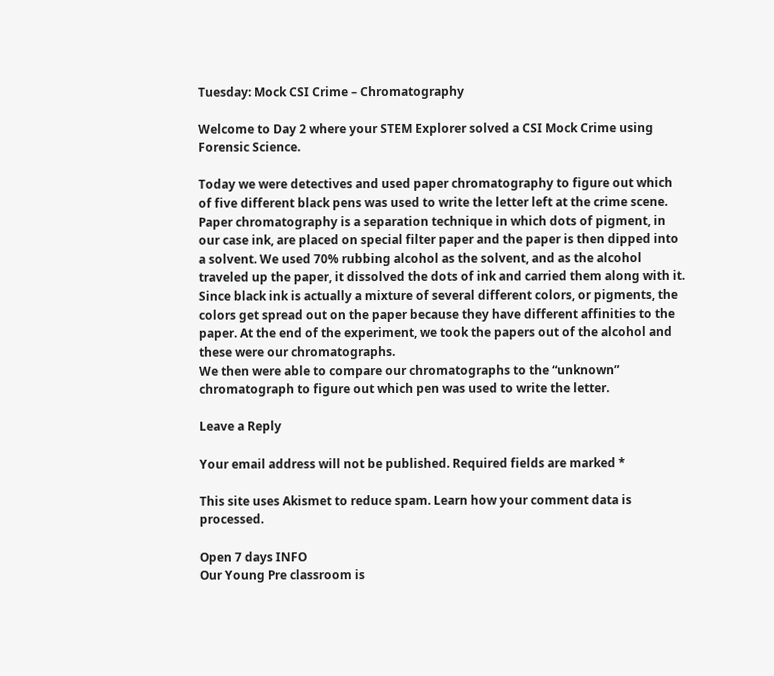Tuesday: Mock CSI Crime – Chromatography

Welcome to Day 2 where your STEM Explorer solved a CSI Mock Crime using Forensic Science.

Today we were detectives and used paper chromatography to figure out which of five different black pens was used to write the letter left at the crime scene. Paper chromatography is a separation technique in which dots of pigment, in our case ink, are placed on special filter paper and the paper is then dipped into a solvent. We used 70% rubbing alcohol as the solvent, and as the alcohol traveled up the paper, it dissolved the dots of ink and carried them along with it. Since black ink is actually a mixture of several different colors, or pigments, the colors get spread out on the paper because they have different affinities to the paper. At the end of the experiment, we took the papers out of the alcohol and these were our chromatographs.
We then were able to compare our chromatographs to the “unknown” chromatograph to figure out which pen was used to write the letter.

Leave a Reply

Your email address will not be published. Required fields are marked *

This site uses Akismet to reduce spam. Learn how your comment data is processed.

Open 7 days INFO
Our Young Pre classroom is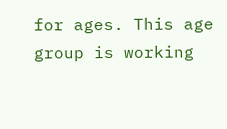for ages. This age group is working